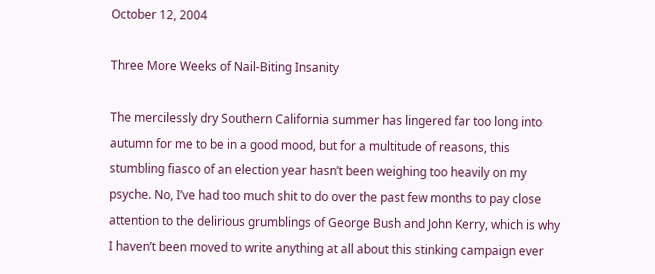October 12, 2004

Three More Weeks of Nail-Biting Insanity

The mercilessly dry Southern California summer has lingered far too long into autumn for me to be in a good mood, but for a multitude of reasons, this stumbling fiasco of an election year hasn’t been weighing too heavily on my psyche. No, I’ve had too much shit to do over the past few months to pay close attention to the delirious grumblings of George Bush and John Kerry, which is why I haven’t been moved to write anything at all about this stinking campaign ever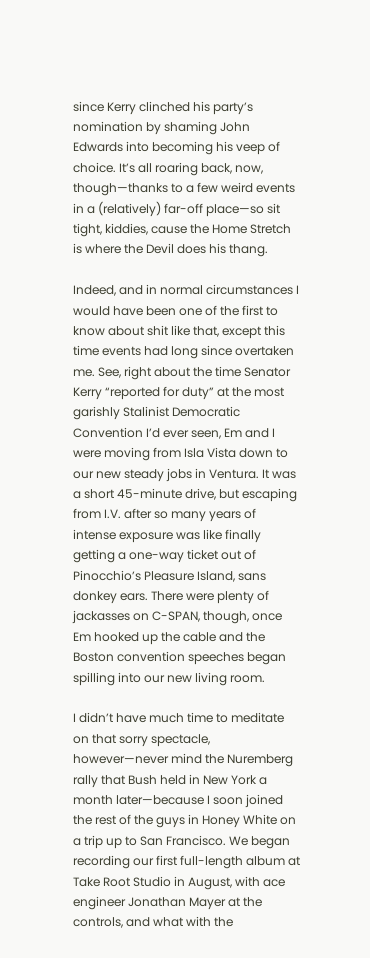since Kerry clinched his party’s nomination by shaming John Edwards into becoming his veep of choice. It’s all roaring back, now, though—thanks to a few weird events in a (relatively) far-off place—so sit tight, kiddies, cause the Home Stretch is where the Devil does his thang.

Indeed, and in normal circumstances I would have been one of the first to know about shit like that, except this time events had long since overtaken me. See, right about the time Senator Kerry “reported for duty” at the most garishly Stalinist Democratic Convention I’d ever seen, Em and I were moving from Isla Vista down to our new steady jobs in Ventura. It was a short 45-minute drive, but escaping from I.V. after so many years of intense exposure was like finally getting a one-way ticket out of Pinocchio’s Pleasure Island, sans donkey ears. There were plenty of jackasses on C-SPAN, though, once Em hooked up the cable and the Boston convention speeches began spilling into our new living room.

I didn’t have much time to meditate on that sorry spectacle, however—never mind the Nuremberg rally that Bush held in New York a month later—because I soon joined the rest of the guys in Honey White on a trip up to San Francisco. We began recording our first full-length album at Take Root Studio in August, with ace engineer Jonathan Mayer at the controls, and what with the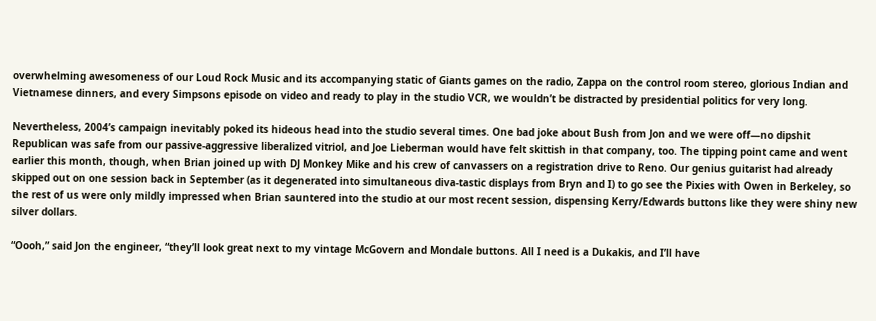overwhelming awesomeness of our Loud Rock Music and its accompanying static of Giants games on the radio, Zappa on the control room stereo, glorious Indian and Vietnamese dinners, and every Simpsons episode on video and ready to play in the studio VCR, we wouldn’t be distracted by presidential politics for very long.

Nevertheless, 2004’s campaign inevitably poked its hideous head into the studio several times. One bad joke about Bush from Jon and we were off—no dipshit Republican was safe from our passive-aggressive liberalized vitriol, and Joe Lieberman would have felt skittish in that company, too. The tipping point came and went earlier this month, though, when Brian joined up with DJ Monkey Mike and his crew of canvassers on a registration drive to Reno. Our genius guitarist had already skipped out on one session back in September (as it degenerated into simultaneous diva-tastic displays from Bryn and I) to go see the Pixies with Owen in Berkeley, so the rest of us were only mildly impressed when Brian sauntered into the studio at our most recent session, dispensing Kerry/Edwards buttons like they were shiny new silver dollars.

“Oooh,” said Jon the engineer, “they’ll look great next to my vintage McGovern and Mondale buttons. All I need is a Dukakis, and I’ll have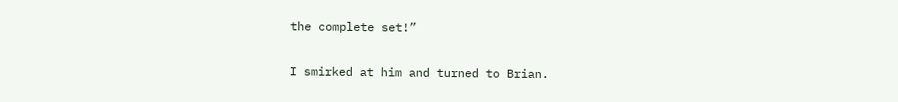the complete set!”

I smirked at him and turned to Brian.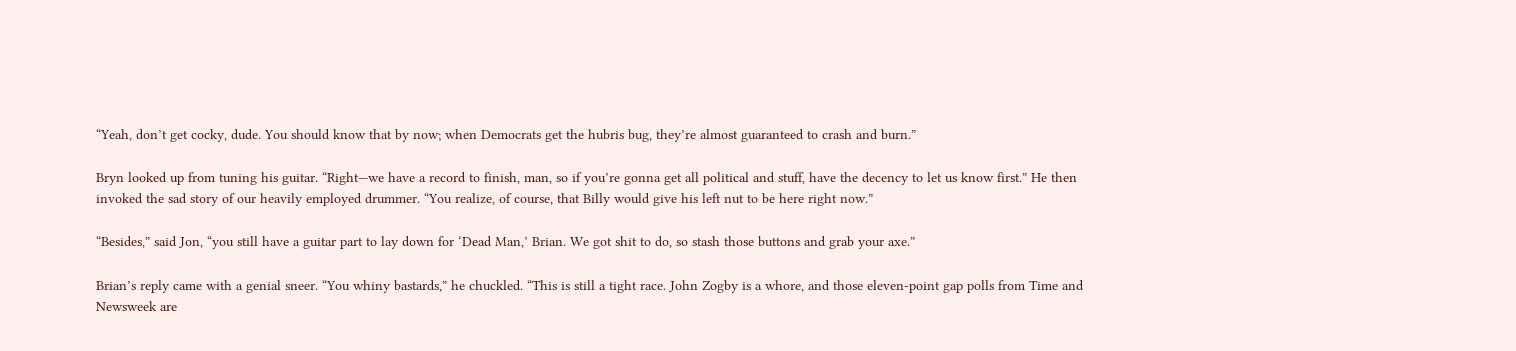“Yeah, don’t get cocky, dude. You should know that by now; when Democrats get the hubris bug, they’re almost guaranteed to crash and burn.”

Bryn looked up from tuning his guitar. “Right—we have a record to finish, man, so if you’re gonna get all political and stuff, have the decency to let us know first.” He then invoked the sad story of our heavily employed drummer. “You realize, of course, that Billy would give his left nut to be here right now.”

“Besides,” said Jon, “you still have a guitar part to lay down for ‘Dead Man,’ Brian. We got shit to do, so stash those buttons and grab your axe.”

Brian’s reply came with a genial sneer. “You whiny bastards,” he chuckled. “This is still a tight race. John Zogby is a whore, and those eleven-point gap polls from Time and Newsweek are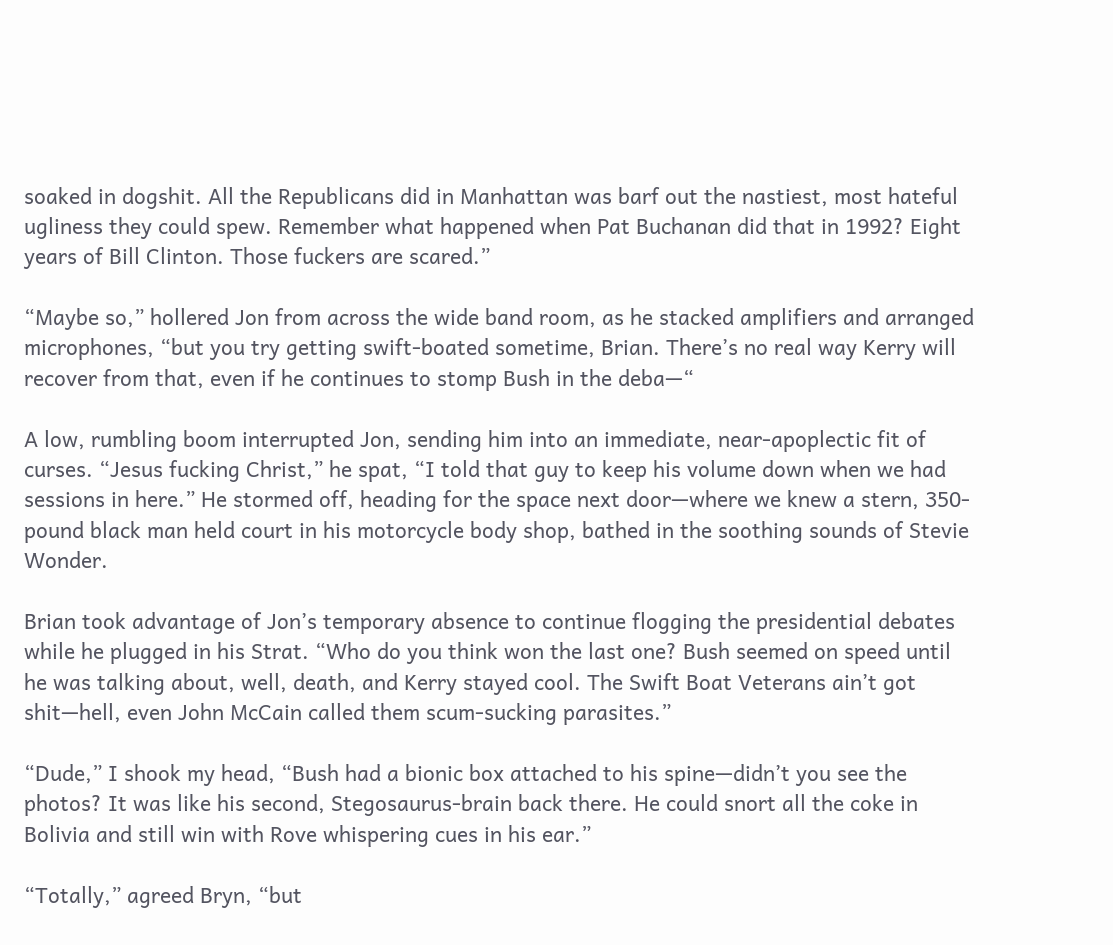soaked in dogshit. All the Republicans did in Manhattan was barf out the nastiest, most hateful ugliness they could spew. Remember what happened when Pat Buchanan did that in 1992? Eight years of Bill Clinton. Those fuckers are scared.”

“Maybe so,” hollered Jon from across the wide band room, as he stacked amplifiers and arranged microphones, “but you try getting swift-boated sometime, Brian. There’s no real way Kerry will recover from that, even if he continues to stomp Bush in the deba—“

A low, rumbling boom interrupted Jon, sending him into an immediate, near-apoplectic fit of curses. “Jesus fucking Christ,” he spat, “I told that guy to keep his volume down when we had sessions in here.” He stormed off, heading for the space next door—where we knew a stern, 350-pound black man held court in his motorcycle body shop, bathed in the soothing sounds of Stevie Wonder.

Brian took advantage of Jon’s temporary absence to continue flogging the presidential debates while he plugged in his Strat. “Who do you think won the last one? Bush seemed on speed until he was talking about, well, death, and Kerry stayed cool. The Swift Boat Veterans ain’t got shit—hell, even John McCain called them scum-sucking parasites.”

“Dude,” I shook my head, “Bush had a bionic box attached to his spine—didn’t you see the photos? It was like his second, Stegosaurus-brain back there. He could snort all the coke in Bolivia and still win with Rove whispering cues in his ear.”

“Totally,” agreed Bryn, “but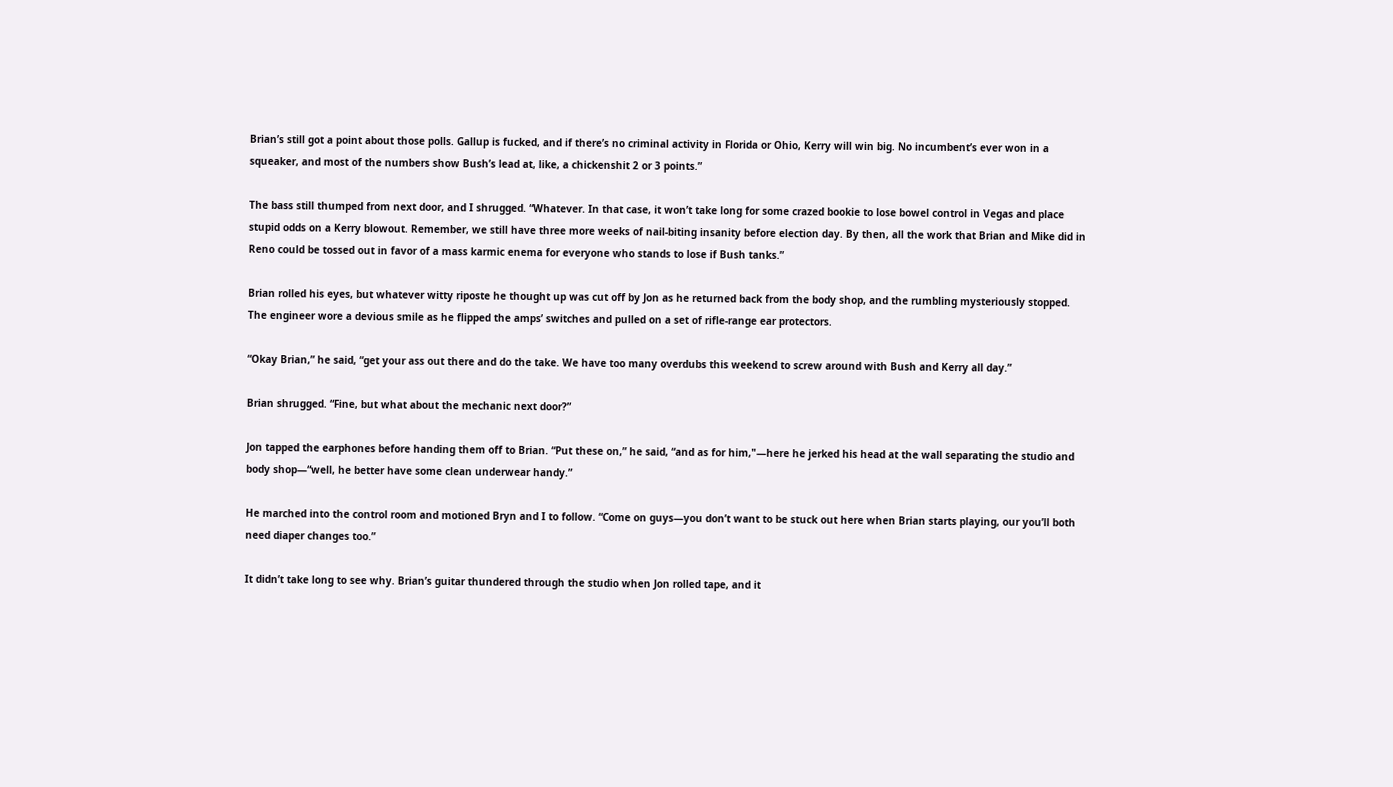Brian’s still got a point about those polls. Gallup is fucked, and if there’s no criminal activity in Florida or Ohio, Kerry will win big. No incumbent’s ever won in a squeaker, and most of the numbers show Bush’s lead at, like, a chickenshit 2 or 3 points.”

The bass still thumped from next door, and I shrugged. “Whatever. In that case, it won’t take long for some crazed bookie to lose bowel control in Vegas and place stupid odds on a Kerry blowout. Remember, we still have three more weeks of nail-biting insanity before election day. By then, all the work that Brian and Mike did in Reno could be tossed out in favor of a mass karmic enema for everyone who stands to lose if Bush tanks.”

Brian rolled his eyes, but whatever witty riposte he thought up was cut off by Jon as he returned back from the body shop, and the rumbling mysteriously stopped. The engineer wore a devious smile as he flipped the amps’ switches and pulled on a set of rifle-range ear protectors.

“Okay Brian,” he said, “get your ass out there and do the take. We have too many overdubs this weekend to screw around with Bush and Kerry all day.”

Brian shrugged. “Fine, but what about the mechanic next door?”

Jon tapped the earphones before handing them off to Brian. “Put these on,” he said, “and as for him,"—here he jerked his head at the wall separating the studio and body shop—“well, he better have some clean underwear handy.”

He marched into the control room and motioned Bryn and I to follow. “Come on guys—you don’t want to be stuck out here when Brian starts playing, our you’ll both need diaper changes too.”

It didn’t take long to see why. Brian’s guitar thundered through the studio when Jon rolled tape, and it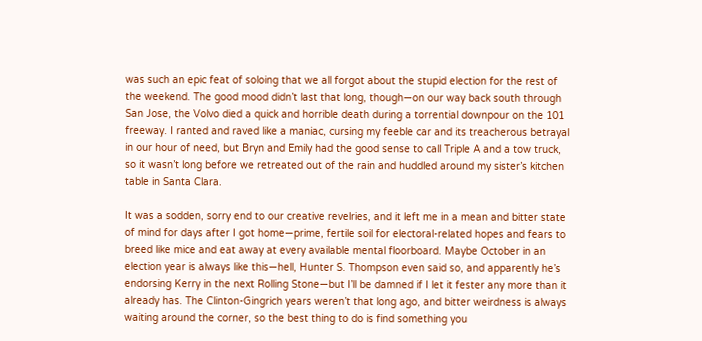was such an epic feat of soloing that we all forgot about the stupid election for the rest of the weekend. The good mood didn’t last that long, though—on our way back south through San Jose, the Volvo died a quick and horrible death during a torrential downpour on the 101 freeway. I ranted and raved like a maniac, cursing my feeble car and its treacherous betrayal in our hour of need, but Bryn and Emily had the good sense to call Triple A and a tow truck, so it wasn’t long before we retreated out of the rain and huddled around my sister’s kitchen table in Santa Clara.

It was a sodden, sorry end to our creative revelries, and it left me in a mean and bitter state of mind for days after I got home—prime, fertile soil for electoral-related hopes and fears to breed like mice and eat away at every available mental floorboard. Maybe October in an election year is always like this—hell, Hunter S. Thompson even said so, and apparently he’s endorsing Kerry in the next Rolling Stone—but I’ll be damned if I let it fester any more than it already has. The Clinton-Gingrich years weren’t that long ago, and bitter weirdness is always waiting around the corner, so the best thing to do is find something you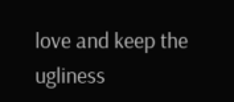love and keep the ugliness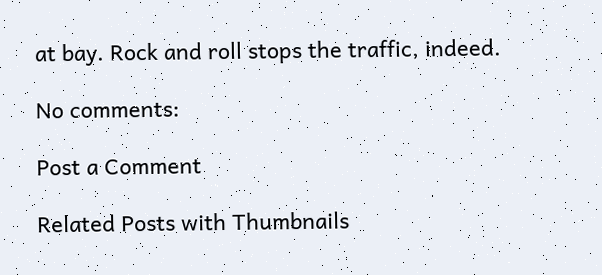at bay. Rock and roll stops the traffic, indeed.

No comments:

Post a Comment

Related Posts with Thumbnails